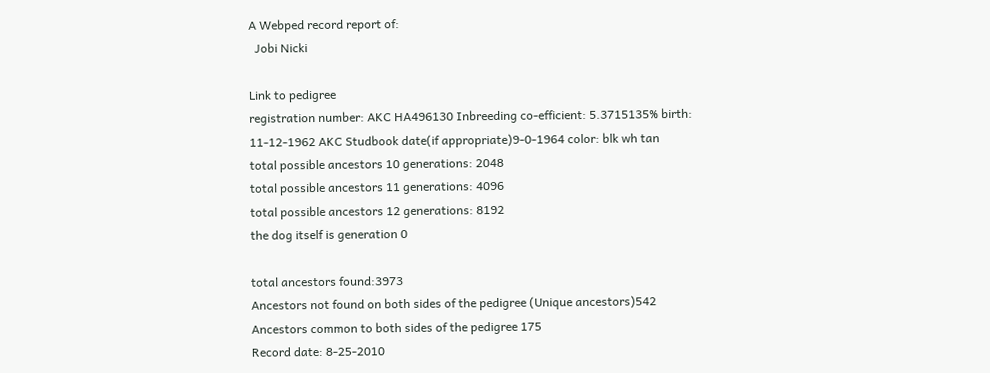A Webped record report of:
  Jobi Nicki

Link to pedigree
registration number: AKC HA496130 Inbreeding co-efficient: 5.3715135% birth: 11-12-1962 AKC Studbook date(if appropriate)9-0-1964 color: blk wh tan
total possible ancestors 10 generations: 2048
total possible ancestors 11 generations: 4096
total possible ancestors 12 generations: 8192
the dog itself is generation 0

total ancestors found:3973
Ancestors not found on both sides of the pedigree (Unique ancestors)542
Ancestors common to both sides of the pedigree 175
Record date: 8-25-2010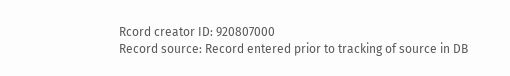Rcord creator ID: 920807000
Record source: Record entered prior to tracking of source in DB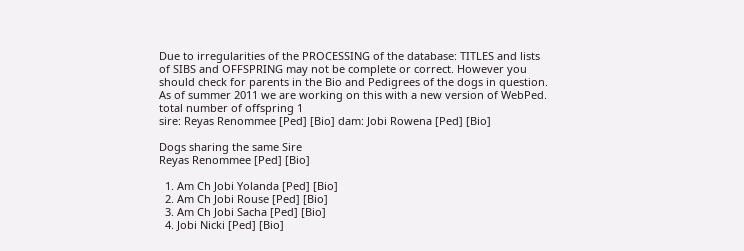Due to irregularities of the PROCESSING of the database: TITLES and lists of SIBS and OFFSPRING may not be complete or correct. However you should check for parents in the Bio and Pedigrees of the dogs in question. As of summer 2011 we are working on this with a new version of WebPed. total number of offspring 1
sire: Reyas Renommee [Ped] [Bio] dam: Jobi Rowena [Ped] [Bio]

Dogs sharing the same Sire
Reyas Renommee [Ped] [Bio]

  1. Am Ch Jobi Yolanda [Ped] [Bio]
  2. Am Ch Jobi Rouse [Ped] [Bio]
  3. Am Ch Jobi Sacha [Ped] [Bio]
  4. Jobi Nicki [Ped] [Bio]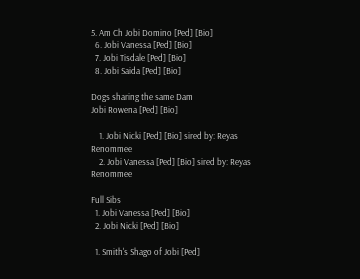5. Am Ch Jobi Domino [Ped] [Bio]
  6. Jobi Vanessa [Ped] [Bio]
  7. Jobi Tisdale [Ped] [Bio]
  8. Jobi Saida [Ped] [Bio]

Dogs sharing the same Dam
Jobi Rowena [Ped] [Bio]

    1. Jobi Nicki [Ped] [Bio] sired by: Reyas Renommee
    2. Jobi Vanessa [Ped] [Bio] sired by: Reyas Renommee

Full Sibs
  1. Jobi Vanessa [Ped] [Bio]
  2. Jobi Nicki [Ped] [Bio]

  1. Smith's Shago of Jobi [Ped]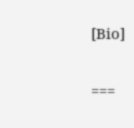[Bio]

===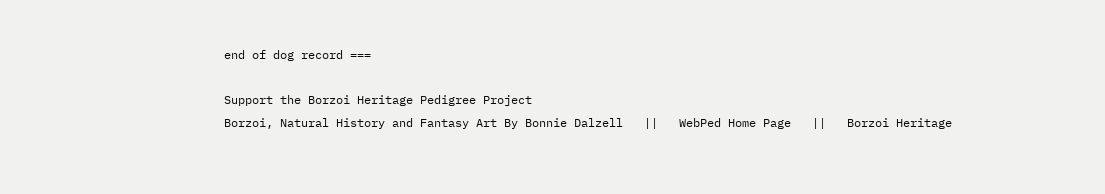end of dog record ===

Support the Borzoi Heritage Pedigree Project
Borzoi, Natural History and Fantasy Art By Bonnie Dalzell   ||   WebPed Home Page   ||   Borzoi Heritage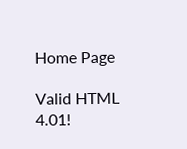Home Page

Valid HTML 4.01!